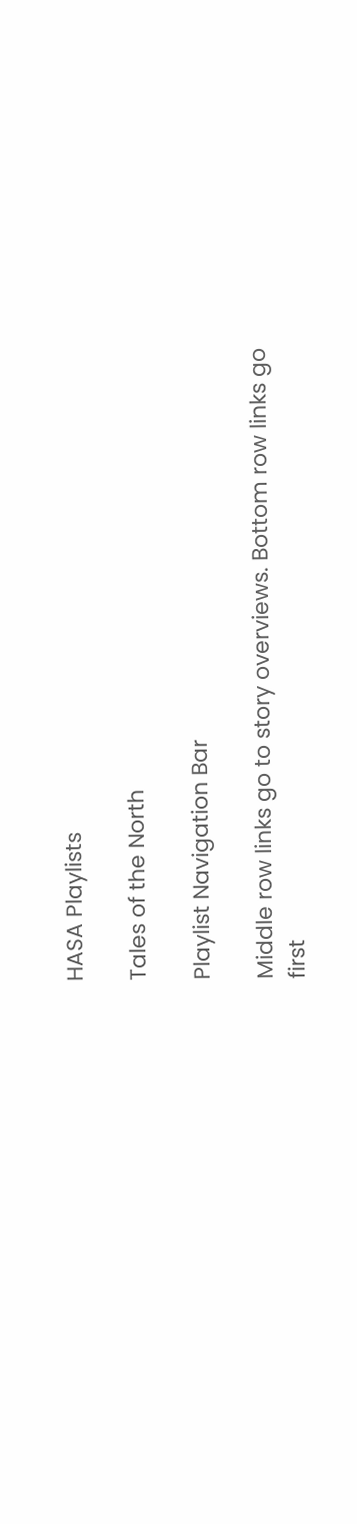HASA Playlists

Tales of the North

Playlist Navigation Bar

Middle row links go to story overviews. Bottom row links go first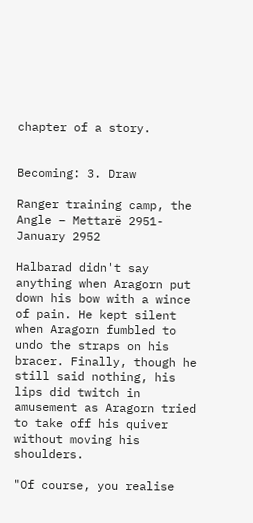chapter of a story.


Becoming: 3. Draw

Ranger training camp, the Angle – Mettarë 2951-January 2952

Halbarad didn't say anything when Aragorn put down his bow with a wince of pain. He kept silent when Aragorn fumbled to undo the straps on his bracer. Finally, though he still said nothing, his lips did twitch in amusement as Aragorn tried to take off his quiver without moving his shoulders.

"Of course, you realise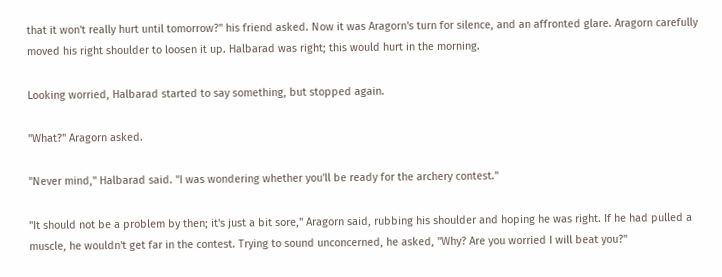that it won't really hurt until tomorrow?" his friend asked. Now it was Aragorn's turn for silence, and an affronted glare. Aragorn carefully moved his right shoulder to loosen it up. Halbarad was right; this would hurt in the morning.

Looking worried, Halbarad started to say something, but stopped again.

"What?" Aragorn asked.

"Never mind," Halbarad said. "I was wondering whether you'll be ready for the archery contest."

"It should not be a problem by then; it's just a bit sore," Aragorn said, rubbing his shoulder and hoping he was right. If he had pulled a muscle, he wouldn't get far in the contest. Trying to sound unconcerned, he asked, "Why? Are you worried I will beat you?"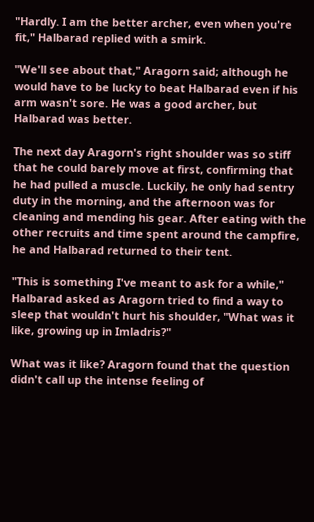"Hardly. I am the better archer, even when you're fit," Halbarad replied with a smirk.

"We'll see about that," Aragorn said; although he would have to be lucky to beat Halbarad even if his arm wasn't sore. He was a good archer, but Halbarad was better.

The next day Aragorn's right shoulder was so stiff that he could barely move at first, confirming that he had pulled a muscle. Luckily, he only had sentry duty in the morning, and the afternoon was for cleaning and mending his gear. After eating with the other recruits and time spent around the campfire, he and Halbarad returned to their tent.

"This is something I've meant to ask for a while," Halbarad asked as Aragorn tried to find a way to sleep that wouldn't hurt his shoulder, "What was it like, growing up in Imladris?"

What was it like? Aragorn found that the question didn't call up the intense feeling of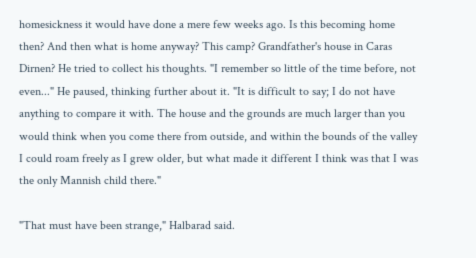homesickness it would have done a mere few weeks ago. Is this becoming home then? And then what is home anyway? This camp? Grandfather's house in Caras Dirnen? He tried to collect his thoughts. "I remember so little of the time before, not even..." He paused, thinking further about it. "It is difficult to say; I do not have anything to compare it with. The house and the grounds are much larger than you would think when you come there from outside, and within the bounds of the valley I could roam freely as I grew older, but what made it different I think was that I was the only Mannish child there."

"That must have been strange," Halbarad said.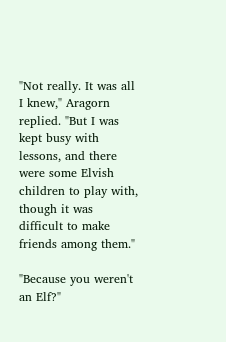"Not really. It was all I knew," Aragorn replied. "But I was kept busy with lessons, and there were some Elvish children to play with, though it was difficult to make friends among them."

"Because you weren't an Elf?"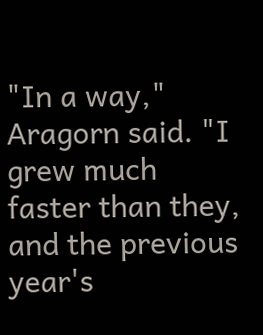"In a way," Aragorn said. "I grew much faster than they, and the previous year's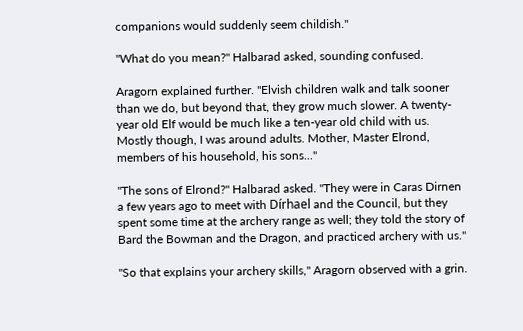companions would suddenly seem childish."

"What do you mean?" Halbarad asked, sounding confused.

Aragorn explained further. "Elvish children walk and talk sooner than we do, but beyond that, they grow much slower. A twenty-year old Elf would be much like a ten-year old child with us. Mostly though, I was around adults. Mother, Master Elrond, members of his household, his sons..."

"The sons of Elrond?" Halbarad asked. "They were in Caras Dirnen a few years ago to meet with Dírhael and the Council, but they spent some time at the archery range as well; they told the story of Bard the Bowman and the Dragon, and practiced archery with us."

"So that explains your archery skills," Aragorn observed with a grin.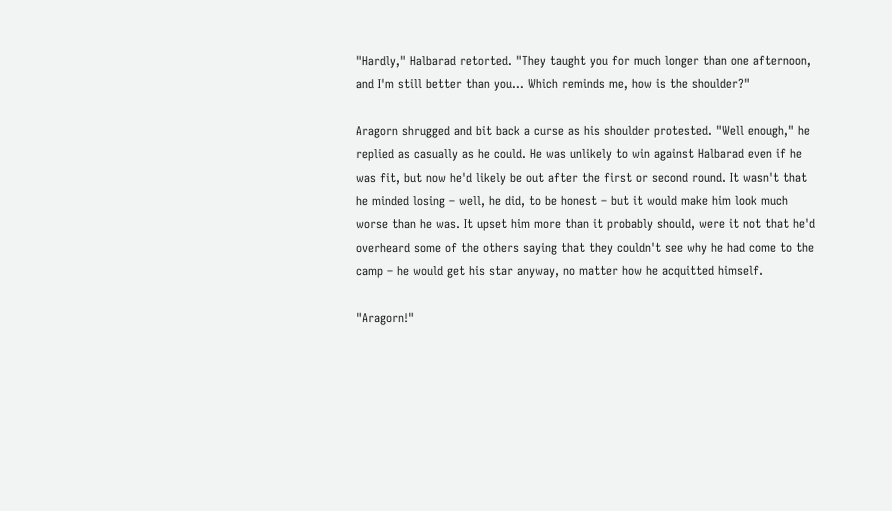"Hardly," Halbarad retorted. "They taught you for much longer than one afternoon, and I'm still better than you… Which reminds me, how is the shoulder?"

Aragorn shrugged and bit back a curse as his shoulder protested. "Well enough," he replied as casually as he could. He was unlikely to win against Halbarad even if he was fit, but now he'd likely be out after the first or second round. It wasn't that he minded losing – well, he did, to be honest – but it would make him look much worse than he was. It upset him more than it probably should, were it not that he'd overheard some of the others saying that they couldn't see why he had come to the camp – he would get his star anyway, no matter how he acquitted himself.

"Aragorn!"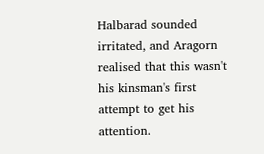Halbarad sounded irritated, and Aragorn realised that this wasn't his kinsman's first attempt to get his attention.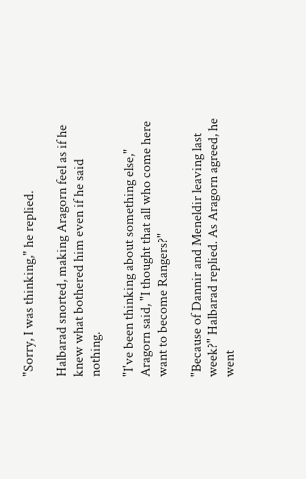"Sorry, I was thinking," he replied.

Halbarad snorted, making Aragorn feel as if he knew what bothered him even if he said nothing.

"I've been thinking about something else," Aragorn said, "I thought that all who come here want to become Rangers?"

"Because of Dannir and Meneldir leaving last week?" Halbarad replied. As Aragorn agreed, he went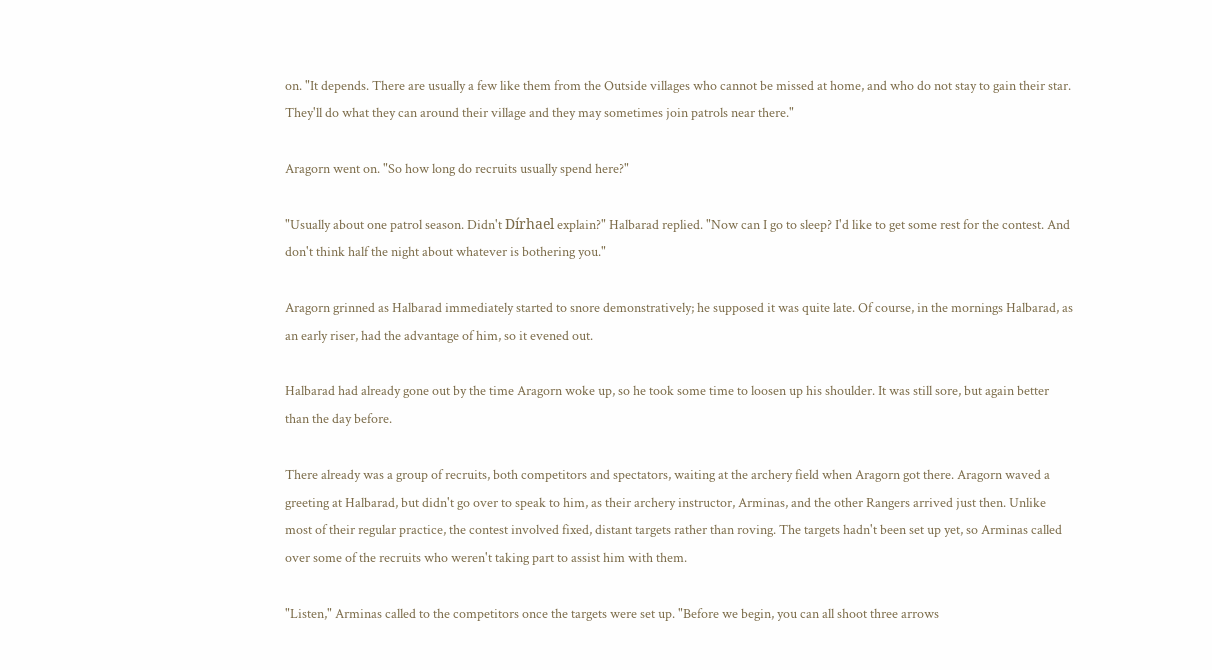on. "It depends. There are usually a few like them from the Outside villages who cannot be missed at home, and who do not stay to gain their star. They'll do what they can around their village and they may sometimes join patrols near there."

Aragorn went on. "So how long do recruits usually spend here?"

"Usually about one patrol season. Didn't Dírhael explain?" Halbarad replied. "Now can I go to sleep? I'd like to get some rest for the contest. And don't think half the night about whatever is bothering you."

Aragorn grinned as Halbarad immediately started to snore demonstratively; he supposed it was quite late. Of course, in the mornings Halbarad, as an early riser, had the advantage of him, so it evened out.

Halbarad had already gone out by the time Aragorn woke up, so he took some time to loosen up his shoulder. It was still sore, but again better than the day before.

There already was a group of recruits, both competitors and spectators, waiting at the archery field when Aragorn got there. Aragorn waved a greeting at Halbarad, but didn't go over to speak to him, as their archery instructor, Arminas, and the other Rangers arrived just then. Unlike most of their regular practice, the contest involved fixed, distant targets rather than roving. The targets hadn't been set up yet, so Arminas called over some of the recruits who weren't taking part to assist him with them.

"Listen," Arminas called to the competitors once the targets were set up. "Before we begin, you can all shoot three arrows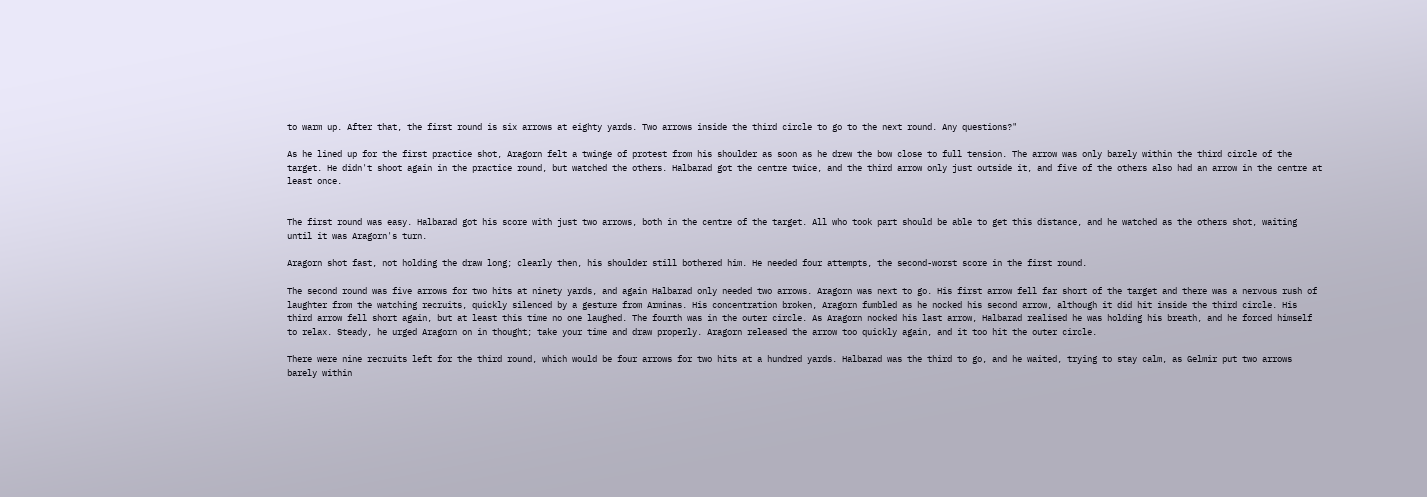to warm up. After that, the first round is six arrows at eighty yards. Two arrows inside the third circle to go to the next round. Any questions?"

As he lined up for the first practice shot, Aragorn felt a twinge of protest from his shoulder as soon as he drew the bow close to full tension. The arrow was only barely within the third circle of the target. He didn't shoot again in the practice round, but watched the others. Halbarad got the centre twice, and the third arrow only just outside it, and five of the others also had an arrow in the centre at least once.


The first round was easy. Halbarad got his score with just two arrows, both in the centre of the target. All who took part should be able to get this distance, and he watched as the others shot, waiting until it was Aragorn's turn.

Aragorn shot fast, not holding the draw long; clearly then, his shoulder still bothered him. He needed four attempts, the second-worst score in the first round.

The second round was five arrows for two hits at ninety yards, and again Halbarad only needed two arrows. Aragorn was next to go. His first arrow fell far short of the target and there was a nervous rush of laughter from the watching recruits, quickly silenced by a gesture from Arminas. His concentration broken, Aragorn fumbled as he nocked his second arrow, although it did hit inside the third circle. His third arrow fell short again, but at least this time no one laughed. The fourth was in the outer circle. As Aragorn nocked his last arrow, Halbarad realised he was holding his breath, and he forced himself to relax. Steady, he urged Aragorn on in thought; take your time and draw properly. Aragorn released the arrow too quickly again, and it too hit the outer circle.

There were nine recruits left for the third round, which would be four arrows for two hits at a hundred yards. Halbarad was the third to go, and he waited, trying to stay calm, as Gelmir put two arrows barely within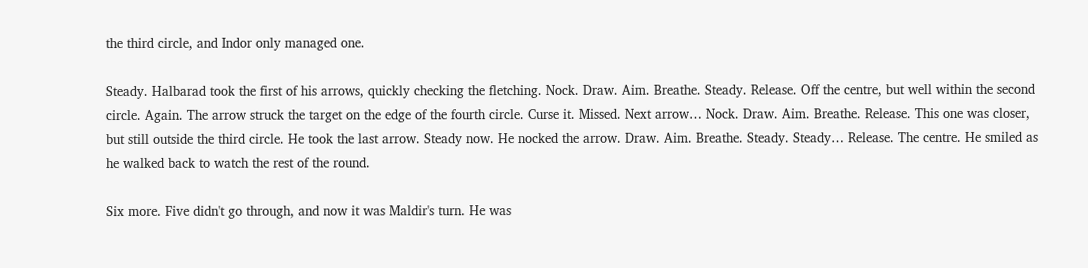the third circle, and Indor only managed one.

Steady. Halbarad took the first of his arrows, quickly checking the fletching. Nock. Draw. Aim. Breathe. Steady. Release. Off the centre, but well within the second circle. Again. The arrow struck the target on the edge of the fourth circle. Curse it. Missed. Next arrow… Nock. Draw. Aim. Breathe. Release. This one was closer, but still outside the third circle. He took the last arrow. Steady now. He nocked the arrow. Draw. Aim. Breathe. Steady. Steady… Release. The centre. He smiled as he walked back to watch the rest of the round.

Six more. Five didn't go through, and now it was Maldir's turn. He was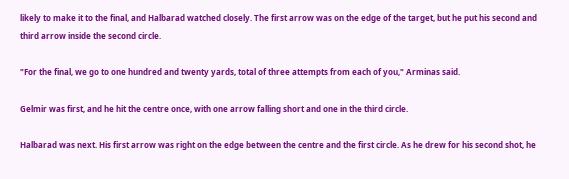likely to make it to the final, and Halbarad watched closely. The first arrow was on the edge of the target, but he put his second and third arrow inside the second circle.

"For the final, we go to one hundred and twenty yards, total of three attempts from each of you," Arminas said.

Gelmir was first, and he hit the centre once, with one arrow falling short and one in the third circle.

Halbarad was next. His first arrow was right on the edge between the centre and the first circle. As he drew for his second shot, he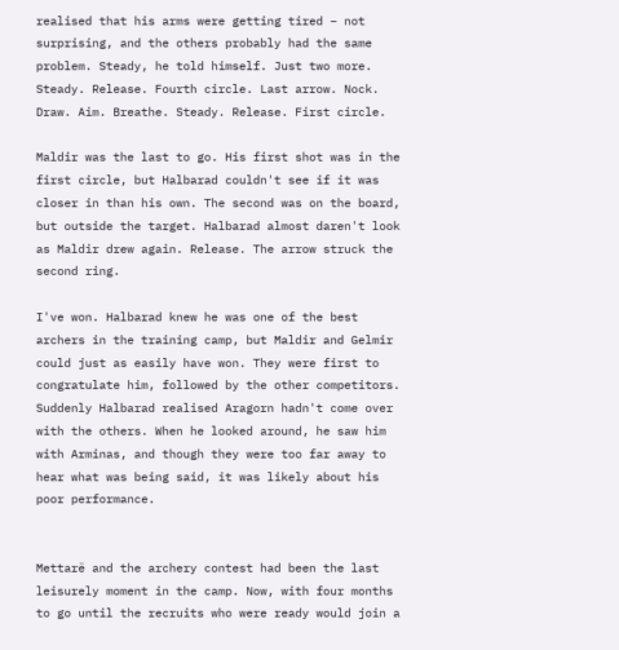realised that his arms were getting tired – not surprising, and the others probably had the same problem. Steady, he told himself. Just two more. Steady. Release. Fourth circle. Last arrow. Nock. Draw. Aim. Breathe. Steady. Release. First circle.

Maldir was the last to go. His first shot was in the first circle, but Halbarad couldn't see if it was closer in than his own. The second was on the board, but outside the target. Halbarad almost daren't look as Maldir drew again. Release. The arrow struck the second ring.

I've won. Halbarad knew he was one of the best archers in the training camp, but Maldir and Gelmir could just as easily have won. They were first to congratulate him, followed by the other competitors. Suddenly Halbarad realised Aragorn hadn't come over with the others. When he looked around, he saw him with Arminas, and though they were too far away to hear what was being said, it was likely about his poor performance.


Mettarë and the archery contest had been the last leisurely moment in the camp. Now, with four months to go until the recruits who were ready would join a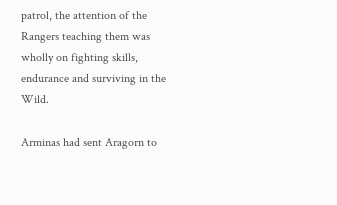patrol, the attention of the Rangers teaching them was wholly on fighting skills, endurance and surviving in the Wild.

Arminas had sent Aragorn to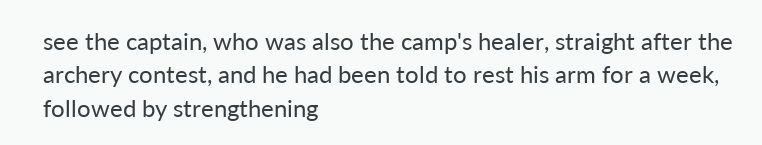see the captain, who was also the camp's healer, straight after the archery contest, and he had been told to rest his arm for a week, followed by strengthening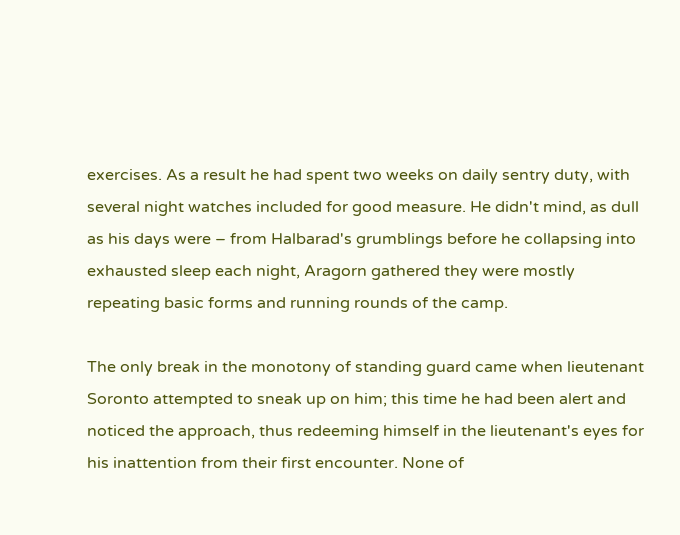exercises. As a result he had spent two weeks on daily sentry duty, with several night watches included for good measure. He didn't mind, as dull as his days were – from Halbarad's grumblings before he collapsing into exhausted sleep each night, Aragorn gathered they were mostly repeating basic forms and running rounds of the camp.

The only break in the monotony of standing guard came when lieutenant Soronto attempted to sneak up on him; this time he had been alert and noticed the approach, thus redeeming himself in the lieutenant's eyes for his inattention from their first encounter. None of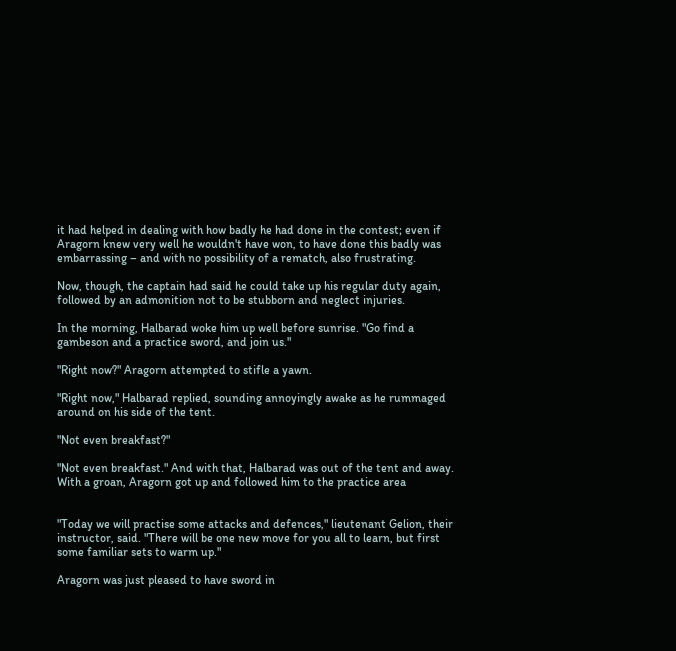it had helped in dealing with how badly he had done in the contest; even if Aragorn knew very well he wouldn't have won, to have done this badly was embarrassing – and with no possibility of a rematch, also frustrating.

Now, though, the captain had said he could take up his regular duty again, followed by an admonition not to be stubborn and neglect injuries.

In the morning, Halbarad woke him up well before sunrise. "Go find a gambeson and a practice sword, and join us."

"Right now?" Aragorn attempted to stifle a yawn.

"Right now," Halbarad replied, sounding annoyingly awake as he rummaged around on his side of the tent.

"Not even breakfast?"

"Not even breakfast." And with that, Halbarad was out of the tent and away. With a groan, Aragorn got up and followed him to the practice area


"Today we will practise some attacks and defences," lieutenant Gelion, their instructor, said. "There will be one new move for you all to learn, but first some familiar sets to warm up."

Aragorn was just pleased to have sword in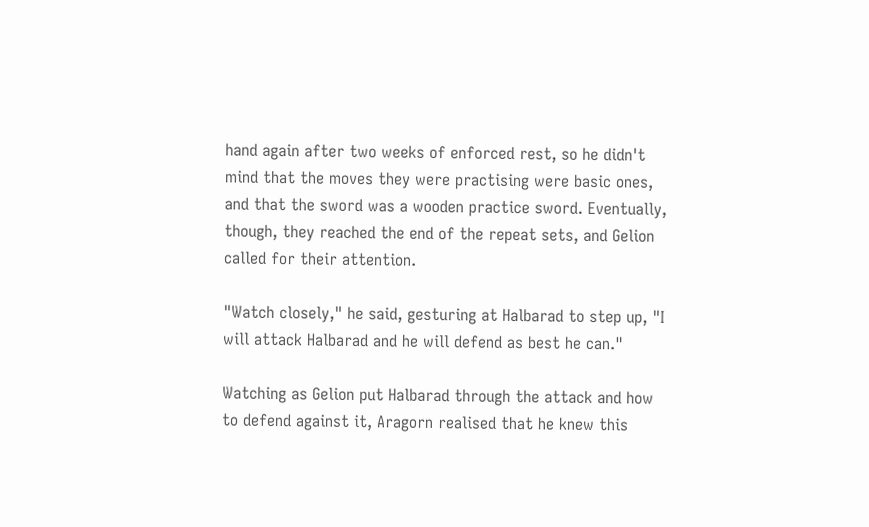hand again after two weeks of enforced rest, so he didn't mind that the moves they were practising were basic ones, and that the sword was a wooden practice sword. Eventually, though, they reached the end of the repeat sets, and Gelion called for their attention.

"Watch closely," he said, gesturing at Halbarad to step up, "I will attack Halbarad and he will defend as best he can."

Watching as Gelion put Halbarad through the attack and how to defend against it, Aragorn realised that he knew this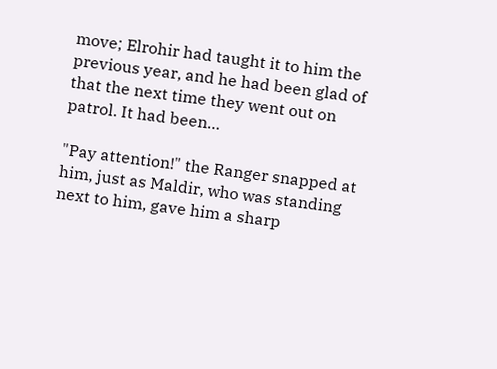move; Elrohir had taught it to him the previous year, and he had been glad of that the next time they went out on patrol. It had been…

"Pay attention!" the Ranger snapped at him, just as Maldir, who was standing next to him, gave him a sharp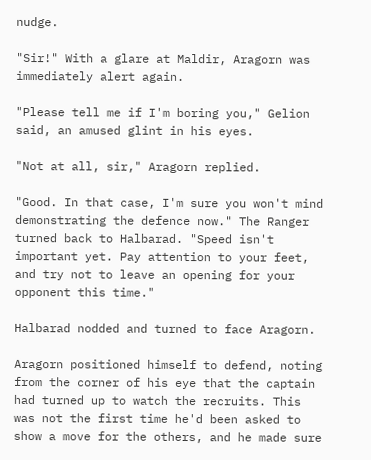nudge.

"Sir!" With a glare at Maldir, Aragorn was immediately alert again.

"Please tell me if I'm boring you," Gelion said, an amused glint in his eyes.

"Not at all, sir," Aragorn replied.

"Good. In that case, I'm sure you won't mind demonstrating the defence now." The Ranger turned back to Halbarad. "Speed isn't important yet. Pay attention to your feet, and try not to leave an opening for your opponent this time."

Halbarad nodded and turned to face Aragorn.

Aragorn positioned himself to defend, noting from the corner of his eye that the captain had turned up to watch the recruits. This was not the first time he'd been asked to show a move for the others, and he made sure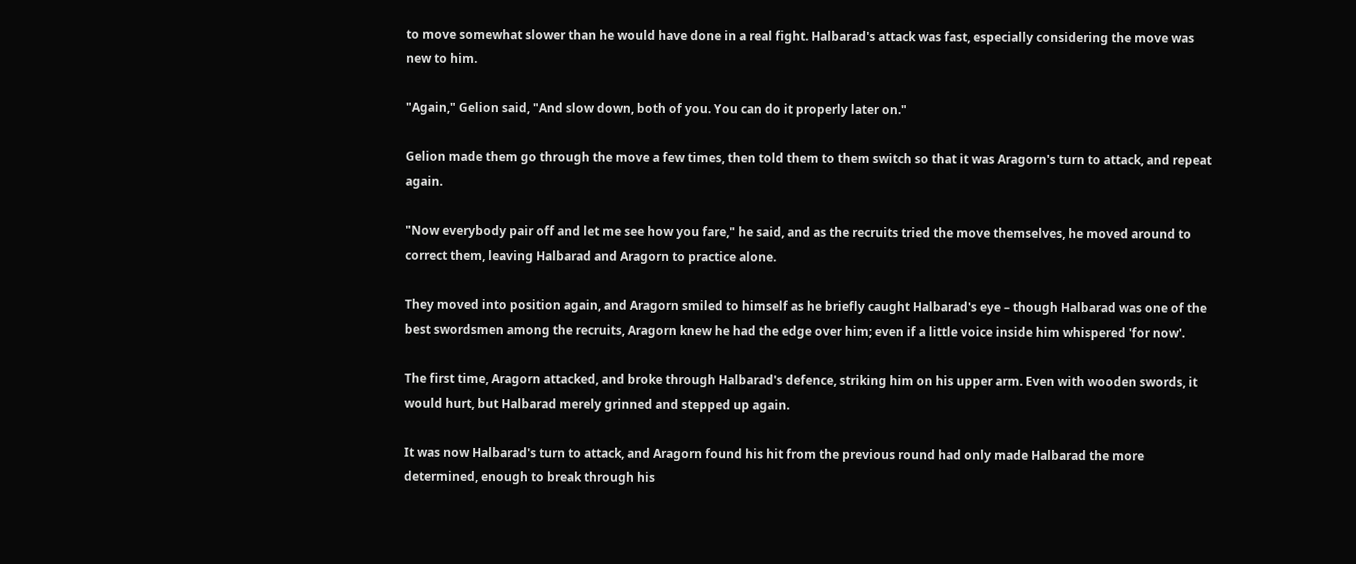to move somewhat slower than he would have done in a real fight. Halbarad's attack was fast, especially considering the move was new to him.

"Again," Gelion said, "And slow down, both of you. You can do it properly later on."

Gelion made them go through the move a few times, then told them to them switch so that it was Aragorn's turn to attack, and repeat again.

"Now everybody pair off and let me see how you fare," he said, and as the recruits tried the move themselves, he moved around to correct them, leaving Halbarad and Aragorn to practice alone.

They moved into position again, and Aragorn smiled to himself as he briefly caught Halbarad's eye – though Halbarad was one of the best swordsmen among the recruits, Aragorn knew he had the edge over him; even if a little voice inside him whispered 'for now'.

The first time, Aragorn attacked, and broke through Halbarad's defence, striking him on his upper arm. Even with wooden swords, it would hurt, but Halbarad merely grinned and stepped up again.

It was now Halbarad's turn to attack, and Aragorn found his hit from the previous round had only made Halbarad the more determined, enough to break through his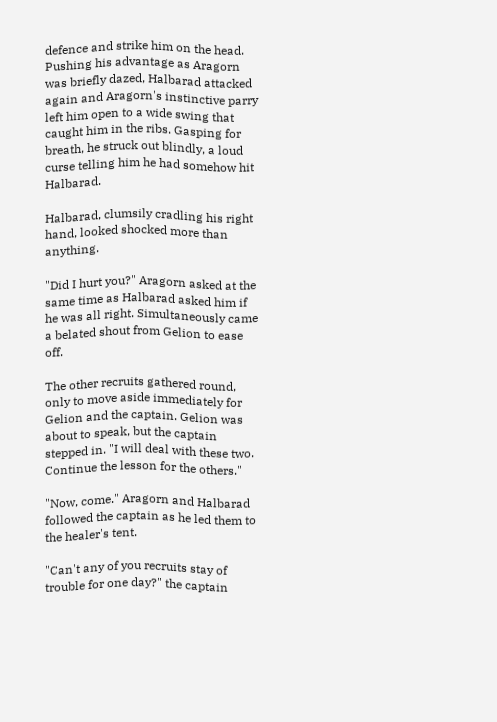defence and strike him on the head. Pushing his advantage as Aragorn was briefly dazed, Halbarad attacked again and Aragorn's instinctive parry left him open to a wide swing that caught him in the ribs. Gasping for breath, he struck out blindly, a loud curse telling him he had somehow hit Halbarad.

Halbarad, clumsily cradling his right hand, looked shocked more than anything.

"Did I hurt you?" Aragorn asked at the same time as Halbarad asked him if he was all right. Simultaneously came a belated shout from Gelion to ease off.

The other recruits gathered round, only to move aside immediately for Gelion and the captain. Gelion was about to speak, but the captain stepped in. "I will deal with these two. Continue the lesson for the others."

"Now, come." Aragorn and Halbarad followed the captain as he led them to the healer's tent.

"Can't any of you recruits stay of trouble for one day?" the captain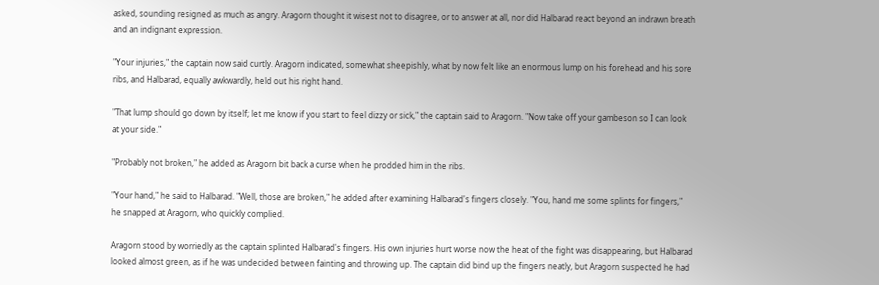asked, sounding resigned as much as angry. Aragorn thought it wisest not to disagree, or to answer at all, nor did Halbarad react beyond an indrawn breath and an indignant expression.

"Your injuries," the captain now said curtly. Aragorn indicated, somewhat sheepishly, what by now felt like an enormous lump on his forehead and his sore ribs, and Halbarad, equally awkwardly, held out his right hand.

"That lump should go down by itself; let me know if you start to feel dizzy or sick," the captain said to Aragorn. "Now take off your gambeson so I can look at your side."

"Probably not broken," he added as Aragorn bit back a curse when he prodded him in the ribs.

"Your hand," he said to Halbarad. "Well, those are broken," he added after examining Halbarad's fingers closely. "You, hand me some splints for fingers," he snapped at Aragorn, who quickly complied.

Aragorn stood by worriedly as the captain splinted Halbarad's fingers. His own injuries hurt worse now the heat of the fight was disappearing, but Halbarad looked almost green, as if he was undecided between fainting and throwing up. The captain did bind up the fingers neatly, but Aragorn suspected he had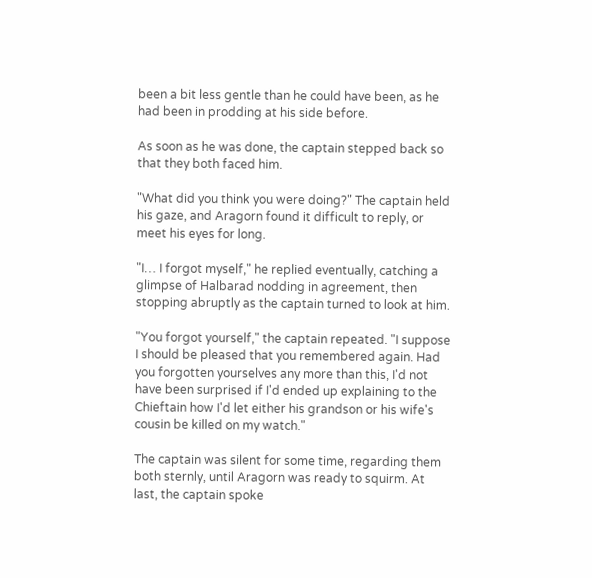been a bit less gentle than he could have been, as he had been in prodding at his side before.

As soon as he was done, the captain stepped back so that they both faced him.

"What did you think you were doing?" The captain held his gaze, and Aragorn found it difficult to reply, or meet his eyes for long.

"I… I forgot myself," he replied eventually, catching a glimpse of Halbarad nodding in agreement, then stopping abruptly as the captain turned to look at him.

"You forgot yourself," the captain repeated. "I suppose I should be pleased that you remembered again. Had you forgotten yourselves any more than this, I'd not have been surprised if I'd ended up explaining to the Chieftain how I'd let either his grandson or his wife's cousin be killed on my watch."

The captain was silent for some time, regarding them both sternly, until Aragorn was ready to squirm. At last, the captain spoke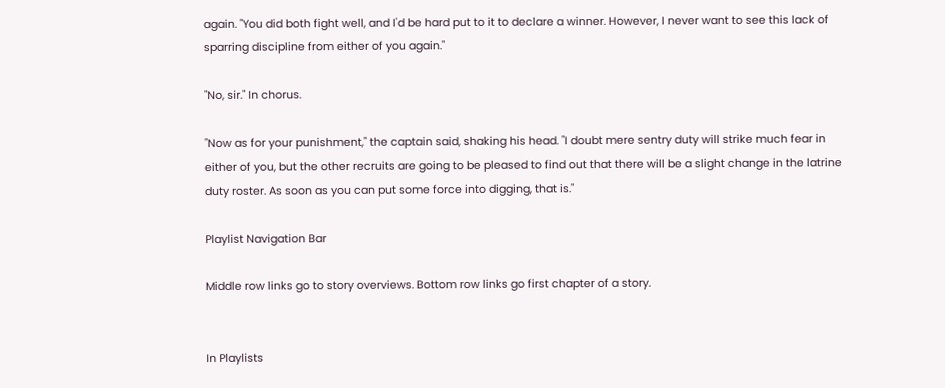again. "You did both fight well, and I'd be hard put to it to declare a winner. However, I never want to see this lack of sparring discipline from either of you again."

"No, sir." In chorus.

"Now as for your punishment," the captain said, shaking his head. "I doubt mere sentry duty will strike much fear in either of you, but the other recruits are going to be pleased to find out that there will be a slight change in the latrine duty roster. As soon as you can put some force into digging, that is."

Playlist Navigation Bar

Middle row links go to story overviews. Bottom row links go first chapter of a story.


In Playlists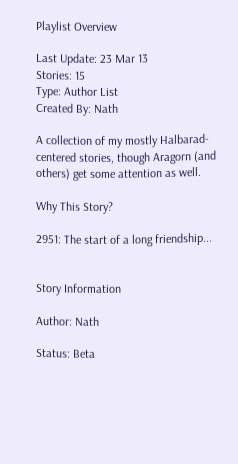Playlist Overview

Last Update: 23 Mar 13
Stories: 15
Type: Author List
Created By: Nath

A collection of my mostly Halbarad-centered stories, though Aragorn (and others) get some attention as well.

Why This Story?

2951: The start of a long friendship...


Story Information

Author: Nath

Status: Beta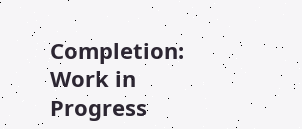Completion: Work in Progress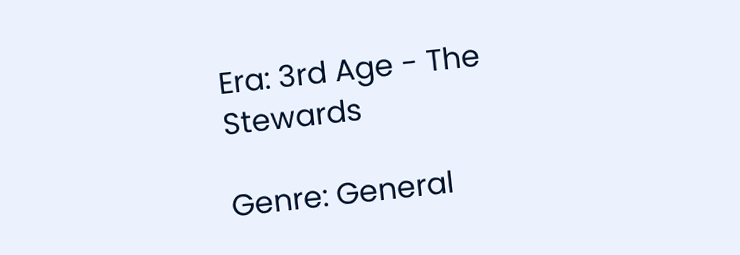Era: 3rd Age - The Stewards

Genre: General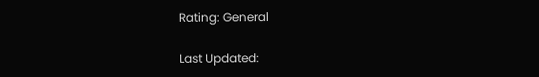Rating: General

Last Updated: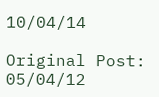10/04/14

Original Post: 05/04/12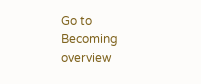Go to Becoming overview